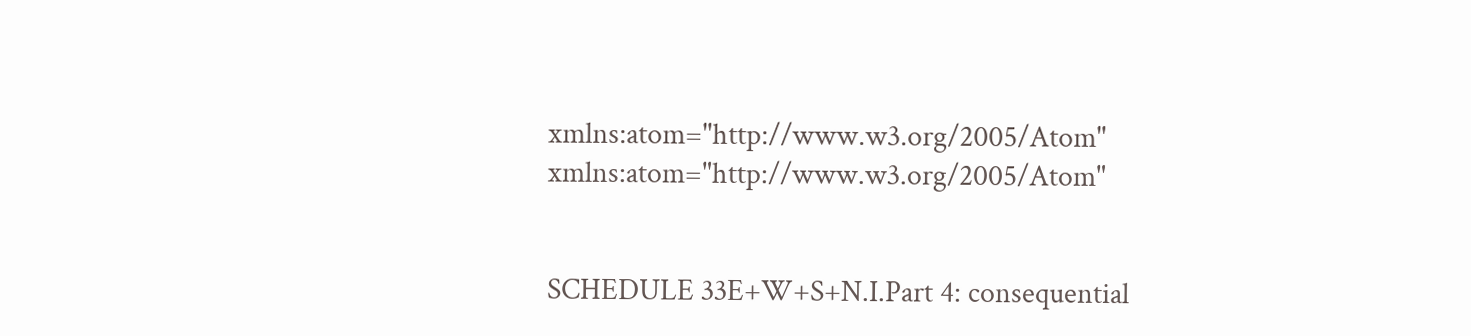xmlns:atom="http://www.w3.org/2005/Atom" xmlns:atom="http://www.w3.org/2005/Atom"


SCHEDULE 33E+W+S+N.I.Part 4: consequential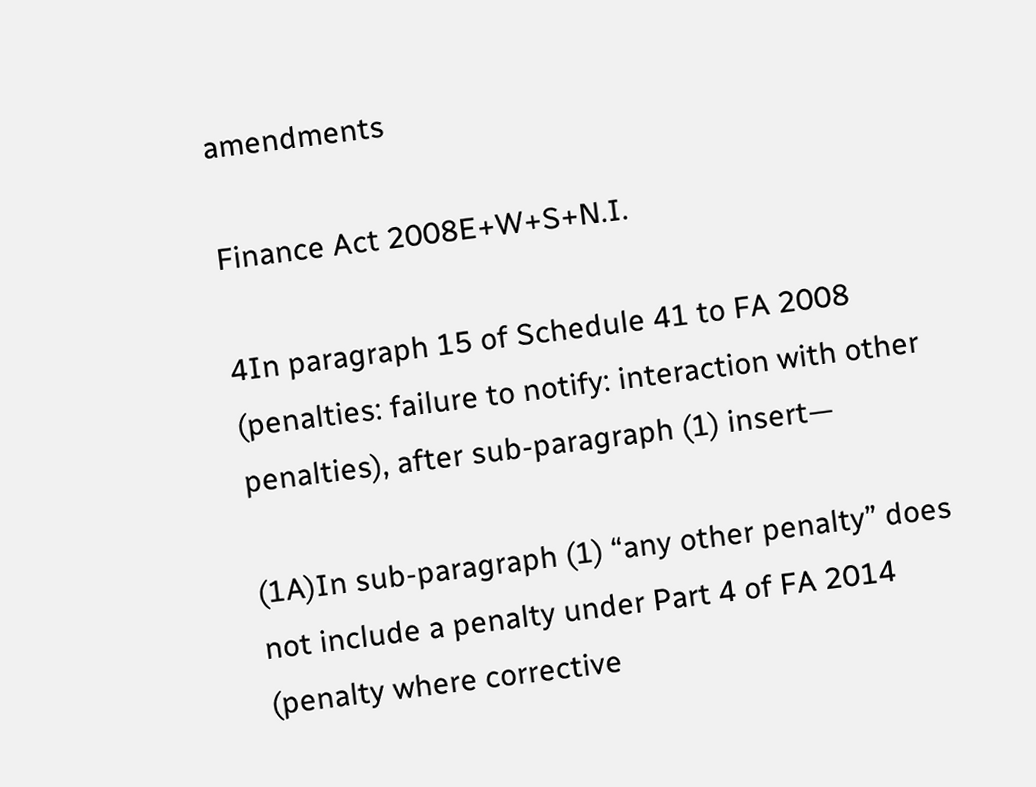amendments

Finance Act 2008E+W+S+N.I.

4In paragraph 15 of Schedule 41 to FA 2008 (penalties: failure to notify: interaction with other penalties), after sub-paragraph (1) insert—

(1A)In sub-paragraph (1) “any other penalty” does not include a penalty under Part 4 of FA 2014 (penalty where corrective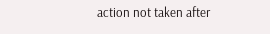action not taken after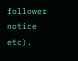follower notice etc).